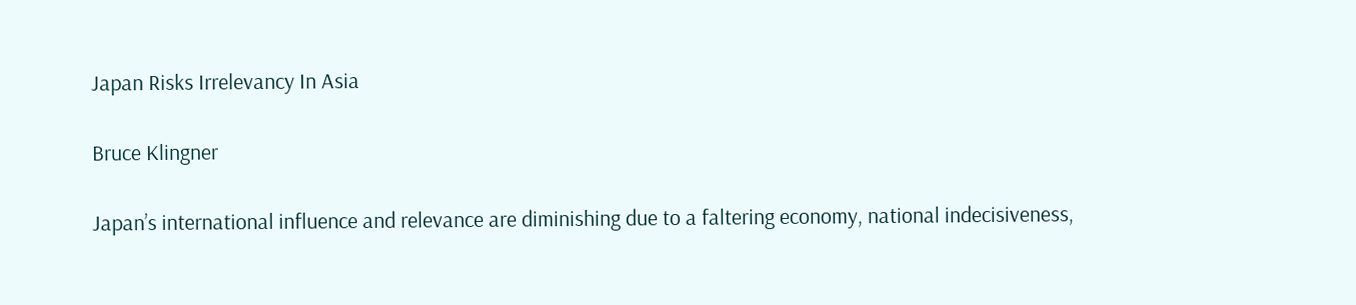Japan Risks Irrelevancy In Asia

Bruce Klingner

Japan’s international influence and relevance are diminishing due to a faltering economy, national indecisiveness,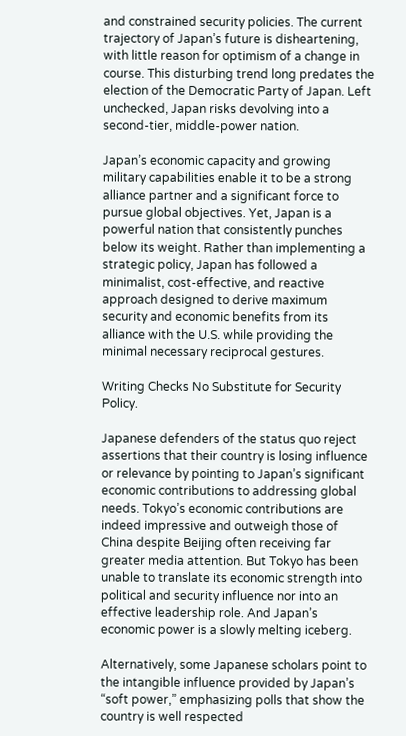and constrained security policies. The current trajectory of Japan’s future is disheartening, with little reason for optimism of a change in course. This disturbing trend long predates the election of the Democratic Party of Japan. Left unchecked, Japan risks devolving into a second-tier, middle-power nation.

Japan’s economic capacity and growing military capabilities enable it to be a strong alliance partner and a significant force to pursue global objectives. Yet, Japan is a powerful nation that consistently punches below its weight. Rather than implementing a strategic policy, Japan has followed a minimalist, cost-effective, and reactive approach designed to derive maximum security and economic benefits from its alliance with the U.S. while providing the minimal necessary reciprocal gestures.

Writing Checks No Substitute for Security Policy.

Japanese defenders of the status quo reject assertions that their country is losing influence or relevance by pointing to Japan’s significant economic contributions to addressing global needs. Tokyo’s economic contributions are indeed impressive and outweigh those of China despite Beijing often receiving far greater media attention. But Tokyo has been unable to translate its economic strength into political and security influence nor into an effective leadership role. And Japan’s economic power is a slowly melting iceberg.

Alternatively, some Japanese scholars point to the intangible influence provided by Japan’s “soft power,” emphasizing polls that show the country is well respected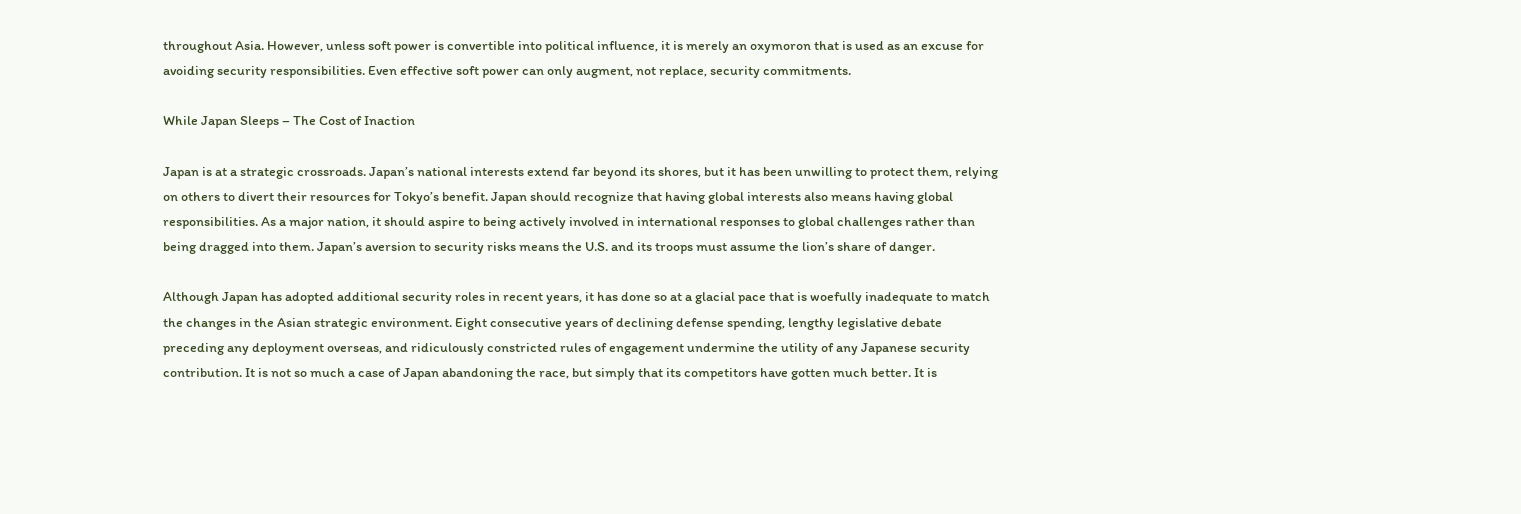throughout Asia. However, unless soft power is convertible into political influence, it is merely an oxymoron that is used as an excuse for avoiding security responsibilities. Even effective soft power can only augment, not replace, security commitments.

While Japan Sleeps – The Cost of Inaction

Japan is at a strategic crossroads. Japan’s national interests extend far beyond its shores, but it has been unwilling to protect them, relying on others to divert their resources for Tokyo’s benefit. Japan should recognize that having global interests also means having global responsibilities. As a major nation, it should aspire to being actively involved in international responses to global challenges rather than being dragged into them. Japan’s aversion to security risks means the U.S. and its troops must assume the lion’s share of danger.

Although Japan has adopted additional security roles in recent years, it has done so at a glacial pace that is woefully inadequate to match the changes in the Asian strategic environment. Eight consecutive years of declining defense spending, lengthy legislative debate preceding any deployment overseas, and ridiculously constricted rules of engagement undermine the utility of any Japanese security contribution. It is not so much a case of Japan abandoning the race, but simply that its competitors have gotten much better. It is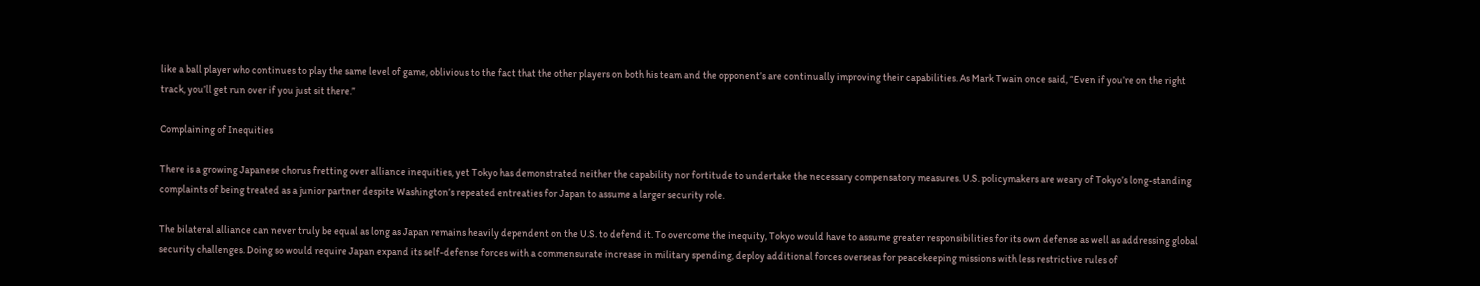like a ball player who continues to play the same level of game, oblivious to the fact that the other players on both his team and the opponent’s are continually improving their capabilities. As Mark Twain once said, “Even if you’re on the right track, you’ll get run over if you just sit there.”

Complaining of Inequities

There is a growing Japanese chorus fretting over alliance inequities, yet Tokyo has demonstrated neither the capability nor fortitude to undertake the necessary compensatory measures. U.S. policymakers are weary of Tokyo’s long-standing complaints of being treated as a junior partner despite Washington’s repeated entreaties for Japan to assume a larger security role.

The bilateral alliance can never truly be equal as long as Japan remains heavily dependent on the U.S. to defend it. To overcome the inequity, Tokyo would have to assume greater responsibilities for its own defense as well as addressing global security challenges. Doing so would require Japan expand its self-defense forces with a commensurate increase in military spending, deploy additional forces overseas for peacekeeping missions with less restrictive rules of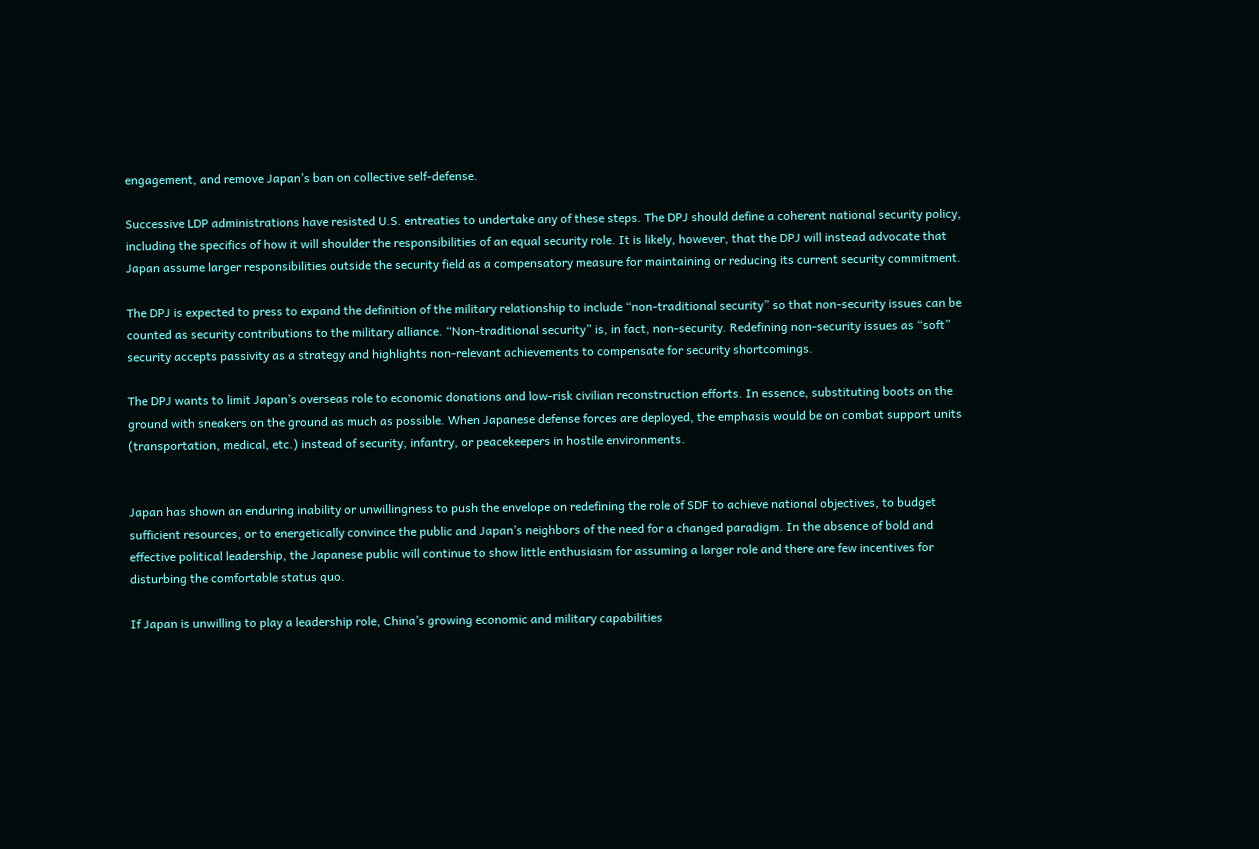engagement, and remove Japan’s ban on collective self-defense.

Successive LDP administrations have resisted U.S. entreaties to undertake any of these steps. The DPJ should define a coherent national security policy, including the specifics of how it will shoulder the responsibilities of an equal security role. It is likely, however, that the DPJ will instead advocate that Japan assume larger responsibilities outside the security field as a compensatory measure for maintaining or reducing its current security commitment.

The DPJ is expected to press to expand the definition of the military relationship to include “non-traditional security” so that non-security issues can be counted as security contributions to the military alliance. “Non-traditional security” is, in fact, non-security. Redefining non-security issues as “soft” security accepts passivity as a strategy and highlights non-relevant achievements to compensate for security shortcomings.

The DPJ wants to limit Japan’s overseas role to economic donations and low-risk civilian reconstruction efforts. In essence, substituting boots on the ground with sneakers on the ground as much as possible. When Japanese defense forces are deployed, the emphasis would be on combat support units (transportation, medical, etc.) instead of security, infantry, or peacekeepers in hostile environments.


Japan has shown an enduring inability or unwillingness to push the envelope on redefining the role of SDF to achieve national objectives, to budget sufficient resources, or to energetically convince the public and Japan’s neighbors of the need for a changed paradigm. In the absence of bold and effective political leadership, the Japanese public will continue to show little enthusiasm for assuming a larger role and there are few incentives for disturbing the comfortable status quo.

If Japan is unwilling to play a leadership role, China’s growing economic and military capabilities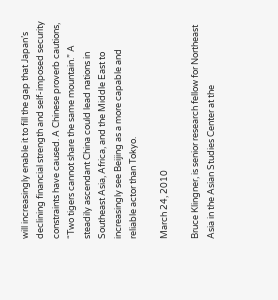will increasingly enable it to fill the gap that Japan’s declining financial strength and self-imposed security constraints have caused. A Chinese proverb cautions, “Two tigers cannot share the same mountain.” A steadily ascendant China could lead nations in Southeast Asia, Africa, and the Middle East to increasingly see Beijing as a more capable and reliable actor than Tokyo.

March 24, 2010

Bruce Klingner, is senior research fellow for Northeast Asia in the Asian Studies Center at the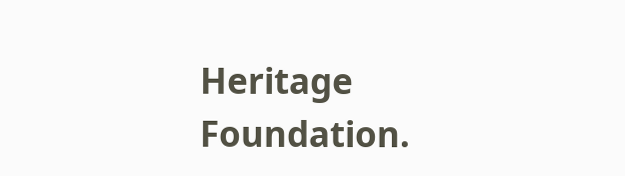Heritage Foundation.